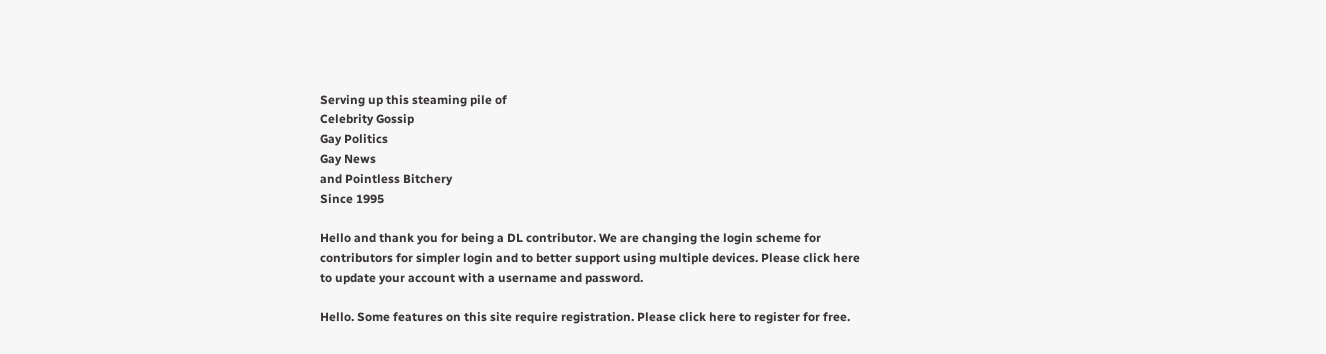Serving up this steaming pile of
Celebrity Gossip
Gay Politics
Gay News
and Pointless Bitchery
Since 1995

Hello and thank you for being a DL contributor. We are changing the login scheme for contributors for simpler login and to better support using multiple devices. Please click here to update your account with a username and password.

Hello. Some features on this site require registration. Please click here to register for free.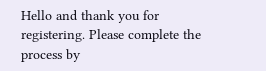Hello and thank you for registering. Please complete the process by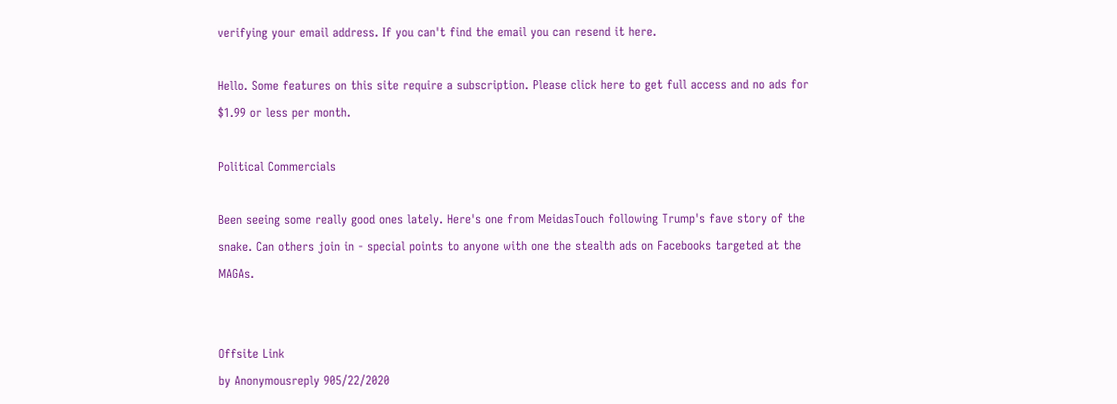verifying your email address. If you can't find the email you can resend it here.

Hello. Some features on this site require a subscription. Please click here to get full access and no ads for $1.99 or less per month.

Political Commercials

Been seeing some really good ones lately. Here's one from MeidasTouch following Trump's fave story of the snake. Can others join in - special points to anyone with one the stealth ads on Facebooks targeted at the MAGAs.


Offsite Link
by Anonymousreply 905/22/2020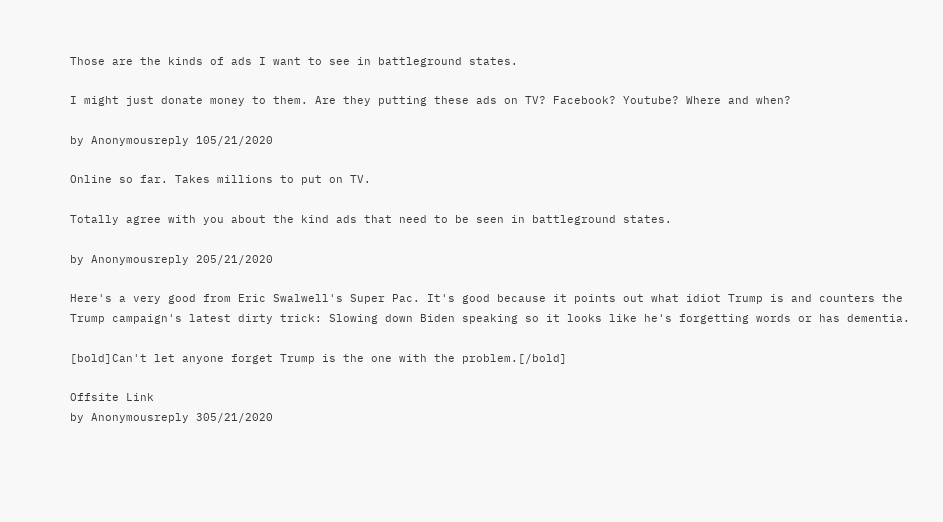Those are the kinds of ads I want to see in battleground states.

I might just donate money to them. Are they putting these ads on TV? Facebook? Youtube? Where and when?

by Anonymousreply 105/21/2020

Online so far. Takes millions to put on TV.

Totally agree with you about the kind ads that need to be seen in battleground states.

by Anonymousreply 205/21/2020

Here's a very good from Eric Swalwell's Super Pac. It's good because it points out what idiot Trump is and counters the Trump campaign's latest dirty trick: Slowing down Biden speaking so it looks like he's forgetting words or has dementia.

[bold]Can't let anyone forget Trump is the one with the problem.[/bold]

Offsite Link
by Anonymousreply 305/21/2020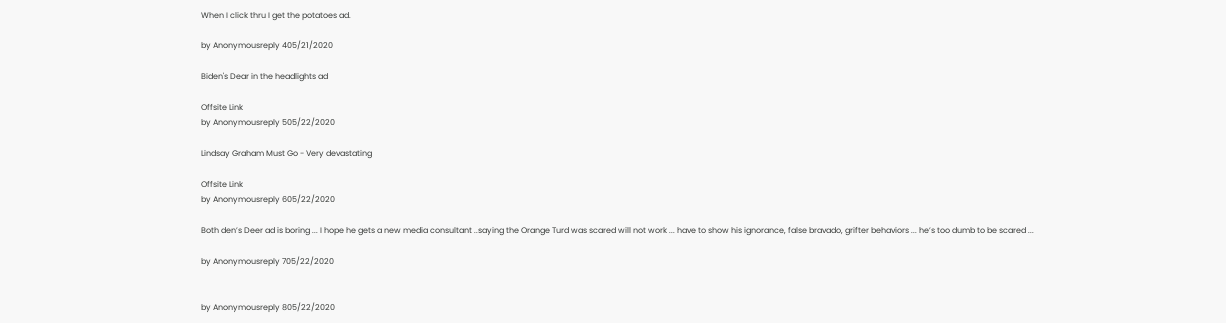When I click thru I get the potatoes ad.

by Anonymousreply 405/21/2020

Biden's Dear in the headlights ad

Offsite Link
by Anonymousreply 505/22/2020

Lindsay Graham Must Go - Very devastating

Offsite Link
by Anonymousreply 605/22/2020

Both den’s Deer ad is boring ... I hope he gets a new media consultant ..saying the Orange Turd was scared will not work ... have to show his ignorance, false bravado, grifter behaviors ... he’s too dumb to be scared ...

by Anonymousreply 705/22/2020


by Anonymousreply 805/22/2020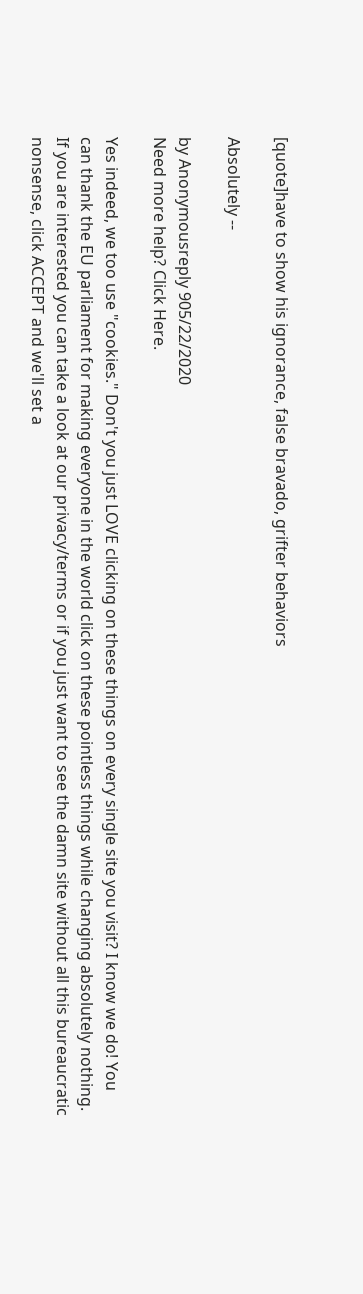[quote]have to show his ignorance, false bravado, grifter behaviors

Absolutely --

by Anonymousreply 905/22/2020
Need more help? Click Here.

Yes indeed, we too use "cookies." Don't you just LOVE clicking on these things on every single site you visit? I know we do! You can thank the EU parliament for making everyone in the world click on these pointless things while changing absolutely nothing. If you are interested you can take a look at our privacy/terms or if you just want to see the damn site without all this bureaucratic nonsense, click ACCEPT and we'll set a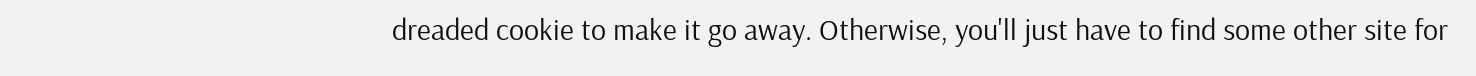dreaded cookie to make it go away. Otherwise, you'll just have to find some other site for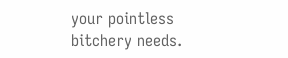your pointless bitchery needs.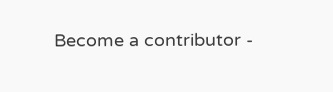Become a contributor -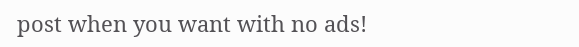post when you want with no ads!